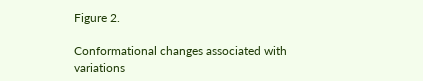Figure 2.

Conformational changes associated with variations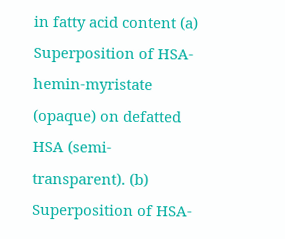in fatty acid content (a) Superposition of HSA-hemin-myristate (opaque) on defatted HSA (semi-transparent). (b) Superposition of HSA-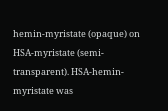hemin-myristate (opaque) on HSA-myristate (semi-transparent). HSA-hemin-myristate was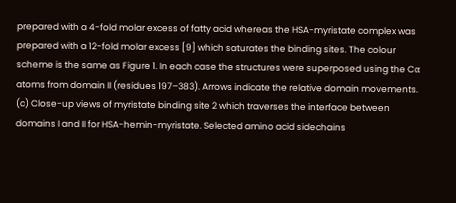prepared with a 4-fold molar excess of fatty acid whereas the HSA-myristate complex was prepared with a 12-fold molar excess [9] which saturates the binding sites. The colour scheme is the same as Figure 1. In each case the structures were superposed using the Cα atoms from domain II (residues 197–383). Arrows indicate the relative domain movements. (c) Close-up views of myristate binding site 2 which traverses the interface between domains I and II for HSA-hemin-myristate. Selected amino acid sidechains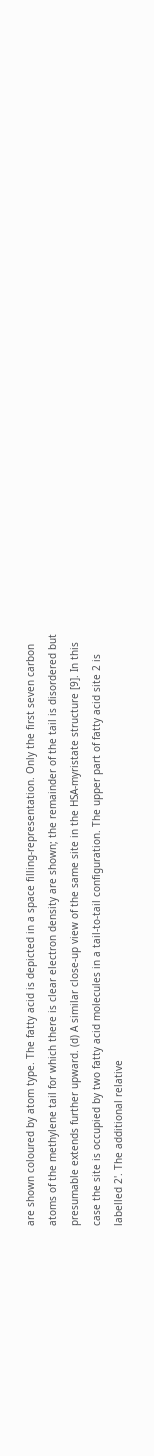are shown coloured by atom type. The fatty acid is depicted in a space filling-representation. Only the first seven carbon atoms of the methylene tail for which there is clear electron density are shown; the remainder of the tail is disordered but presumable extends further upward. (d) A similar close-up view of the same site in the HSA-myristate structure [9]. In this case the site is occupied by two fatty acid molecules in a tail-to-tail configuration. The upper part of fatty acid site 2 is labelled 2'. The additional relative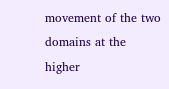movement of the two domains at the higher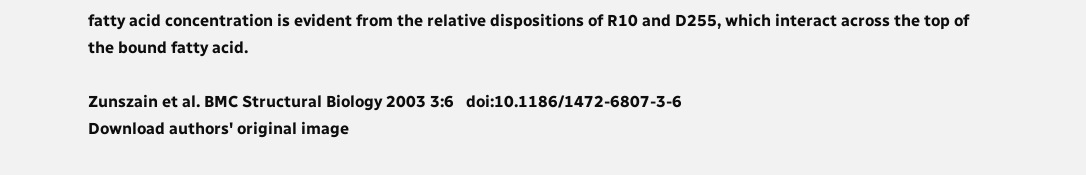fatty acid concentration is evident from the relative dispositions of R10 and D255, which interact across the top of the bound fatty acid.

Zunszain et al. BMC Structural Biology 2003 3:6   doi:10.1186/1472-6807-3-6
Download authors' original image